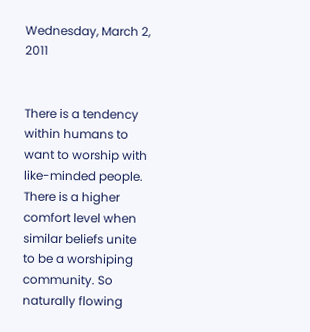Wednesday, March 2, 2011


There is a tendency within humans to want to worship with like-minded people. There is a higher comfort level when similar beliefs unite to be a worshiping community. So naturally flowing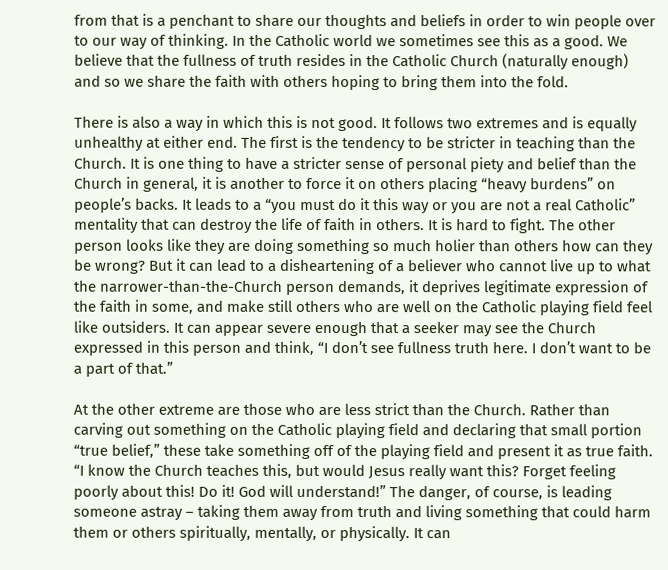from that is a penchant to share our thoughts and beliefs in order to win people over to our way of thinking. In the Catholic world we sometimes see this as a good. We believe that the fullness of truth resides in the Catholic Church (naturally enough) and so we share the faith with others hoping to bring them into the fold.

There is also a way in which this is not good. It follows two extremes and is equally unhealthy at either end. The first is the tendency to be stricter in teaching than the Church. It is one thing to have a stricter sense of personal piety and belief than the Church in general, it is another to force it on others placing “heavy burdens” on people’s backs. It leads to a “you must do it this way or you are not a real Catholic” mentality that can destroy the life of faith in others. It is hard to fight. The other person looks like they are doing something so much holier than others how can they be wrong? But it can lead to a disheartening of a believer who cannot live up to what the narrower-than-the-Church person demands, it deprives legitimate expression of the faith in some, and make still others who are well on the Catholic playing field feel like outsiders. It can appear severe enough that a seeker may see the Church expressed in this person and think, “I don’t see fullness truth here. I don’t want to be a part of that.”

At the other extreme are those who are less strict than the Church. Rather than carving out something on the Catholic playing field and declaring that small portion “true belief,” these take something off of the playing field and present it as true faith. “I know the Church teaches this, but would Jesus really want this? Forget feeling poorly about this! Do it! God will understand!” The danger, of course, is leading someone astray – taking them away from truth and living something that could harm them or others spiritually, mentally, or physically. It can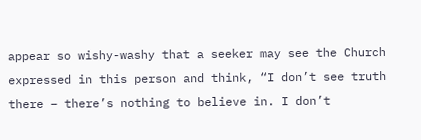appear so wishy-washy that a seeker may see the Church expressed in this person and think, “I don’t see truth there – there’s nothing to believe in. I don’t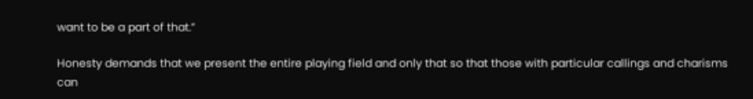want to be a part of that.”

Honesty demands that we present the entire playing field and only that so that those with particular callings and charisms can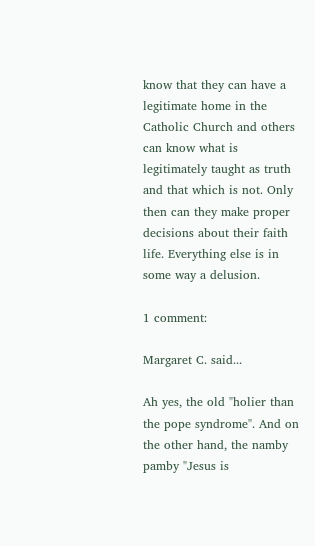know that they can have a legitimate home in the Catholic Church and others can know what is legitimately taught as truth and that which is not. Only then can they make proper decisions about their faith life. Everything else is in some way a delusion.

1 comment:

Margaret C. said...

Ah yes, the old "holier than the pope syndrome". And on the other hand, the namby pamby "Jesus is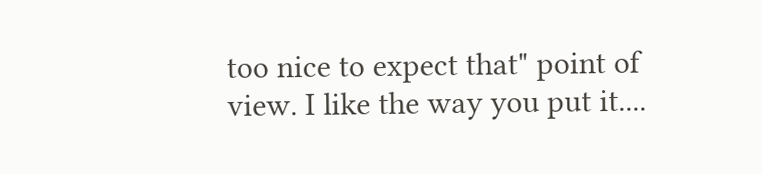too nice to expect that" point of view. I like the way you put it....